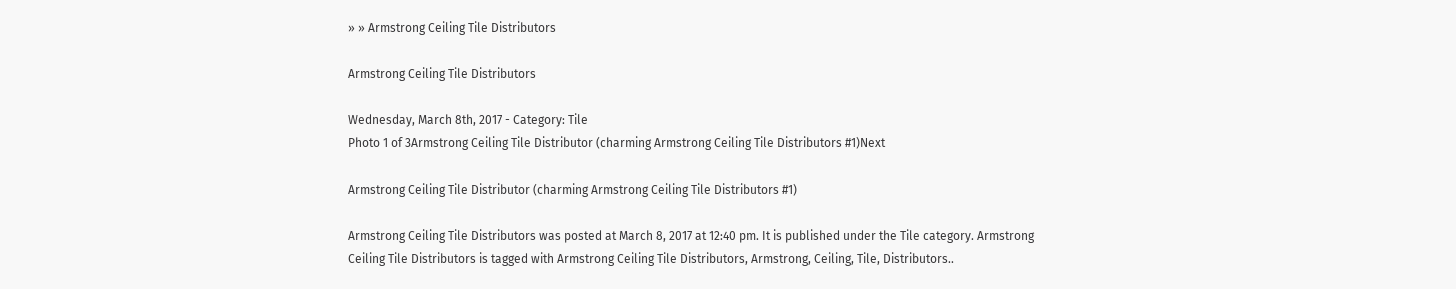» » Armstrong Ceiling Tile Distributors

Armstrong Ceiling Tile Distributors

Wednesday, March 8th, 2017 - Category: Tile
Photo 1 of 3Armstrong Ceiling Tile Distributor (charming Armstrong Ceiling Tile Distributors #1)Next

Armstrong Ceiling Tile Distributor (charming Armstrong Ceiling Tile Distributors #1)

Armstrong Ceiling Tile Distributors was posted at March 8, 2017 at 12:40 pm. It is published under the Tile category. Armstrong Ceiling Tile Distributors is tagged with Armstrong Ceiling Tile Distributors, Armstrong, Ceiling, Tile, Distributors..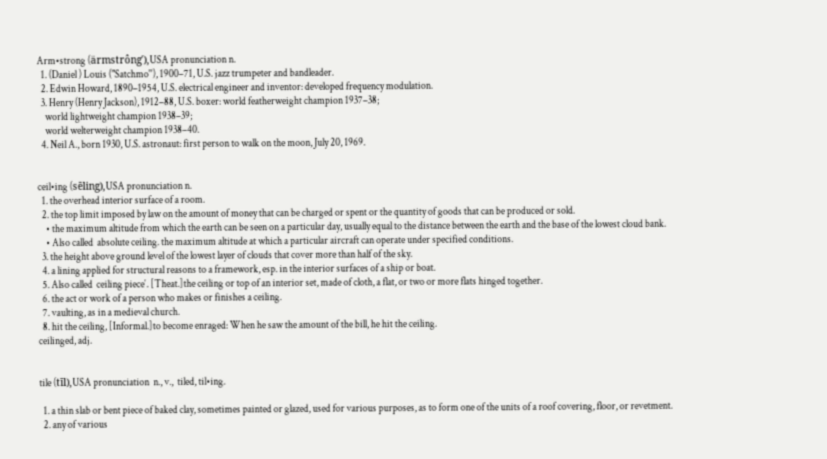Arm•strong (ärmstrông′),USA pronunciation n.
  1. (Daniel ) Louis ("Satchmo''), 1900–71, U.S. jazz trumpeter and bandleader.
  2. Edwin Howard, 1890–1954, U.S. electrical engineer and inventor: developed frequency modulation.
  3. Henry (Henry Jackson), 1912–88, U.S. boxer: world featherweight champion 1937–38;
    world lightweight champion 1938–39;
    world welterweight champion 1938–40.
  4. Neil A., born 1930, U.S. astronaut: first person to walk on the moon, July 20, 1969.


ceil•ing (sēling),USA pronunciation n.
  1. the overhead interior surface of a room.
  2. the top limit imposed by law on the amount of money that can be charged or spent or the quantity of goods that can be produced or sold.
    • the maximum altitude from which the earth can be seen on a particular day, usually equal to the distance between the earth and the base of the lowest cloud bank.
    • Also called  absolute ceiling. the maximum altitude at which a particular aircraft can operate under specified conditions.
  3. the height above ground level of the lowest layer of clouds that cover more than half of the sky.
  4. a lining applied for structural reasons to a framework, esp. in the interior surfaces of a ship or boat.
  5. Also called  ceiling piece′. [Theat.]the ceiling or top of an interior set, made of cloth, a flat, or two or more flats hinged together.
  6. the act or work of a person who makes or finishes a ceiling.
  7. vaulting, as in a medieval church.
  8. hit the ceiling, [Informal.]to become enraged: When he saw the amount of the bill, he hit the ceiling.
ceilinged, adj.


tile (tīl),USA pronunciation  n., v.,  tiled, til•ing.

  1. a thin slab or bent piece of baked clay, sometimes painted or glazed, used for various purposes, as to form one of the units of a roof covering, floor, or revetment.
  2. any of various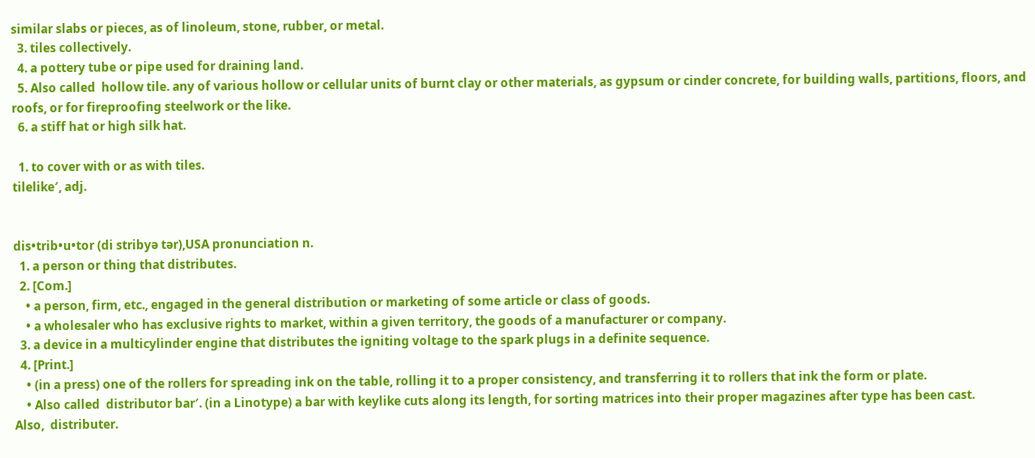similar slabs or pieces, as of linoleum, stone, rubber, or metal.
  3. tiles collectively.
  4. a pottery tube or pipe used for draining land.
  5. Also called  hollow tile. any of various hollow or cellular units of burnt clay or other materials, as gypsum or cinder concrete, for building walls, partitions, floors, and roofs, or for fireproofing steelwork or the like.
  6. a stiff hat or high silk hat.

  1. to cover with or as with tiles.
tilelike′, adj.


dis•trib•u•tor (di stribyə tər),USA pronunciation n.
  1. a person or thing that distributes.
  2. [Com.]
    • a person, firm, etc., engaged in the general distribution or marketing of some article or class of goods.
    • a wholesaler who has exclusive rights to market, within a given territory, the goods of a manufacturer or company.
  3. a device in a multicylinder engine that distributes the igniting voltage to the spark plugs in a definite sequence.
  4. [Print.]
    • (in a press) one of the rollers for spreading ink on the table, rolling it to a proper consistency, and transferring it to rollers that ink the form or plate.
    • Also called  distributor bar′. (in a Linotype) a bar with keylike cuts along its length, for sorting matrices into their proper magazines after type has been cast.
Also,  distributer.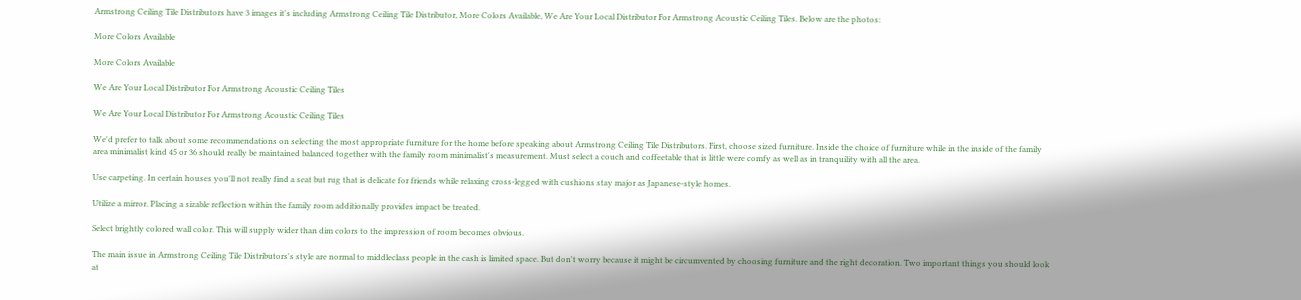Armstrong Ceiling Tile Distributors have 3 images it's including Armstrong Ceiling Tile Distributor, More Colors Available, We Are Your Local Distributor For Armstrong Acoustic Ceiling Tiles. Below are the photos:

More Colors Available

More Colors Available

We Are Your Local Distributor For Armstrong Acoustic Ceiling Tiles

We Are Your Local Distributor For Armstrong Acoustic Ceiling Tiles

We'd prefer to talk about some recommendations on selecting the most appropriate furniture for the home before speaking about Armstrong Ceiling Tile Distributors. First, choose sized furniture. Inside the choice of furniture while in the inside of the family area minimalist kind 45 or 36 should really be maintained balanced together with the family room minimalist's measurement. Must select a couch and coffeetable that is little were comfy as well as in tranquility with all the area.

Use carpeting. In certain houses you'll not really find a seat but rug that is delicate for friends while relaxing cross-legged with cushions stay major as Japanese-style homes.

Utilize a mirror. Placing a sizable reflection within the family room additionally provides impact be treated.

Select brightly colored wall color. This will supply wider than dim colors to the impression of room becomes obvious.

The main issue in Armstrong Ceiling Tile Distributors's style are normal to middleclass people in the cash is limited space. But don't worry because it might be circumvented by choosing furniture and the right decoration. Two important things you should look at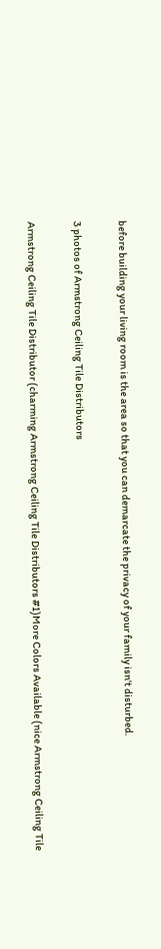before building your living room is the area so that you can demarcate the privacy of your family isn't disturbed.

3 photos of Armstrong Ceiling Tile Distributors

Armstrong Ceiling Tile Distributor (charming Armstrong Ceiling Tile Distributors #1)More Colors Available (nice Armstrong Ceiling Tile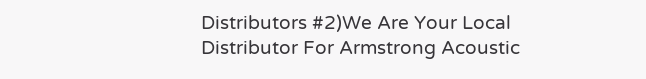Distributors #2)We Are Your Local Distributor For Armstrong Acoustic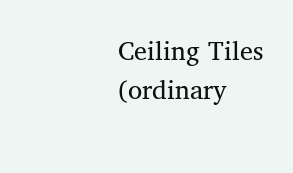Ceiling Tiles (ordinary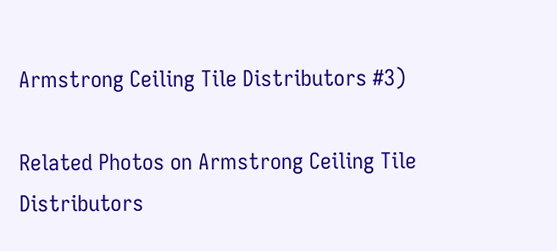Armstrong Ceiling Tile Distributors #3)

Related Photos on Armstrong Ceiling Tile Distributors